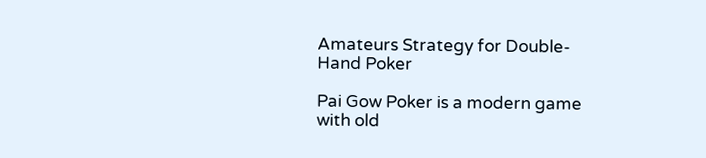Amateurs Strategy for Double-Hand Poker

Pai Gow Poker is a modern game with old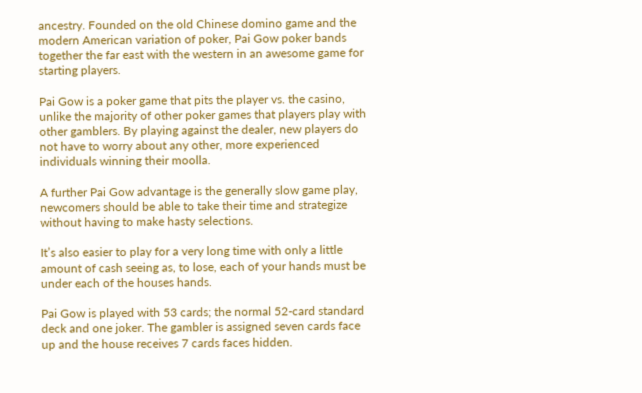ancestry. Founded on the old Chinese domino game and the modern American variation of poker, Pai Gow poker bands together the far east with the western in an awesome game for starting players.

Pai Gow is a poker game that pits the player vs. the casino, unlike the majority of other poker games that players play with other gamblers. By playing against the dealer, new players do not have to worry about any other, more experienced individuals winning their moolla.

A further Pai Gow advantage is the generally slow game play, newcomers should be able to take their time and strategize without having to make hasty selections.

It’s also easier to play for a very long time with only a little amount of cash seeing as, to lose, each of your hands must be under each of the houses hands.

Pai Gow is played with 53 cards; the normal 52-card standard deck and one joker. The gambler is assigned seven cards face up and the house receives 7 cards faces hidden.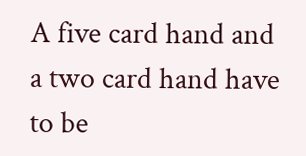A five card hand and a two card hand have to be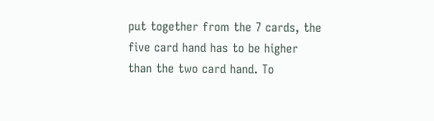put together from the 7 cards, the five card hand has to be higher than the two card hand. To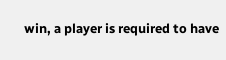win, a player is required to have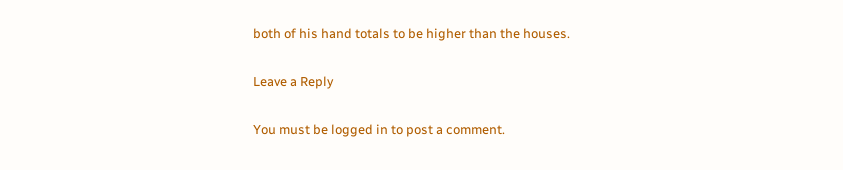both of his hand totals to be higher than the houses.

Leave a Reply

You must be logged in to post a comment.